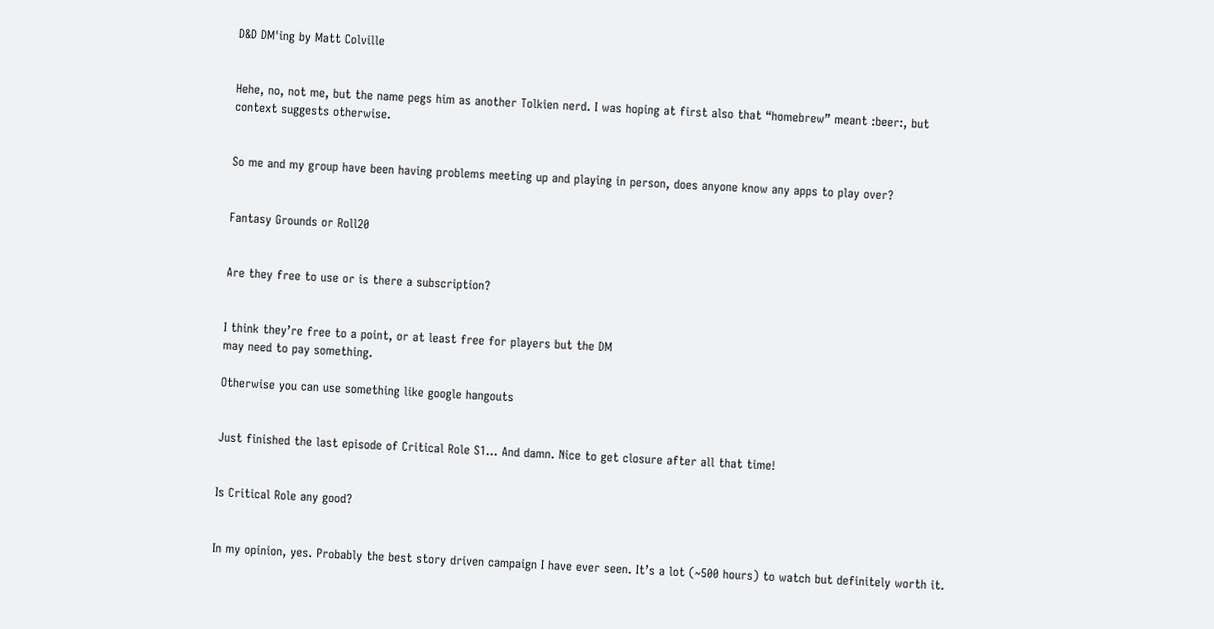D&D DM'ing by Matt Colville


Hehe, no, not me, but the name pegs him as another Tolkien nerd. I was hoping at first also that “homebrew” meant :beer:, but context suggests otherwise.


So me and my group have been having problems meeting up and playing in person, does anyone know any apps to play over?


Fantasy Grounds or Roll20


Are they free to use or is there a subscription?


I think they’re free to a point, or at least free for players but the DM
may need to pay something.

Otherwise you can use something like google hangouts


Just finished the last episode of Critical Role S1… And damn. Nice to get closure after all that time!


Is Critical Role any good?


In my opinion, yes. Probably the best story driven campaign I have ever seen. It’s a lot (~500 hours) to watch but definitely worth it.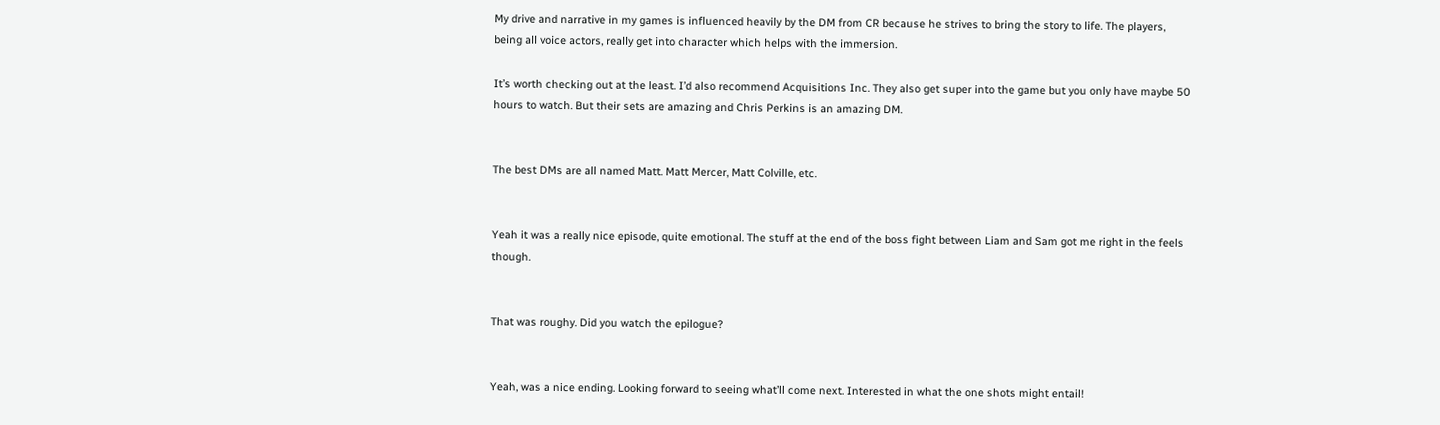My drive and narrative in my games is influenced heavily by the DM from CR because he strives to bring the story to life. The players, being all voice actors, really get into character which helps with the immersion.

It’s worth checking out at the least. I’d also recommend Acquisitions Inc. They also get super into the game but you only have maybe 50 hours to watch. But their sets are amazing and Chris Perkins is an amazing DM.


The best DMs are all named Matt. Matt Mercer, Matt Colville, etc.


Yeah it was a really nice episode, quite emotional. The stuff at the end of the boss fight between Liam and Sam got me right in the feels though.


That was roughy. Did you watch the epilogue?


Yeah, was a nice ending. Looking forward to seeing what’ll come next. Interested in what the one shots might entail!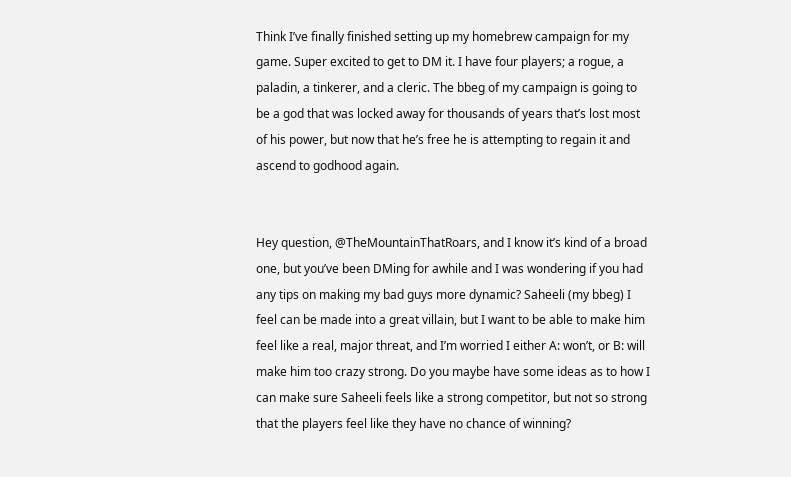Think I’ve finally finished setting up my homebrew campaign for my game. Super excited to get to DM it. I have four players; a rogue, a paladin, a tinkerer, and a cleric. The bbeg of my campaign is going to be a god that was locked away for thousands of years that’s lost most of his power, but now that he’s free he is attempting to regain it and ascend to godhood again.


Hey question, @TheMountainThatRoars, and I know it’s kind of a broad one, but you’ve been DMing for awhile and I was wondering if you had any tips on making my bad guys more dynamic? Saheeli (my bbeg) I feel can be made into a great villain, but I want to be able to make him feel like a real, major threat, and I’m worried I either A: won’t, or B: will make him too crazy strong. Do you maybe have some ideas as to how I can make sure Saheeli feels like a strong competitor, but not so strong that the players feel like they have no chance of winning?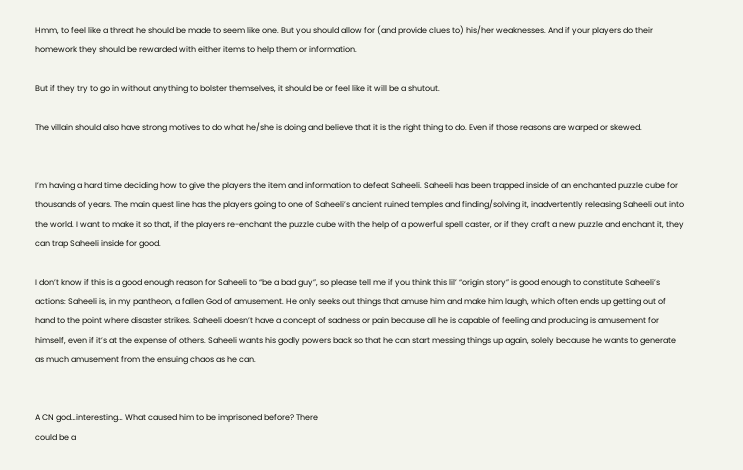Hmm, to feel like a threat he should be made to seem like one. But you should allow for (and provide clues to) his/her weaknesses. And if your players do their homework they should be rewarded with either items to help them or information.

But if they try to go in without anything to bolster themselves, it should be or feel like it will be a shutout.

The villain should also have strong motives to do what he/she is doing and believe that it is the right thing to do. Even if those reasons are warped or skewed.


I’m having a hard time deciding how to give the players the item and information to defeat Saheeli. Saheeli has been trapped inside of an enchanted puzzle cube for thousands of years. The main quest line has the players going to one of Saheeli’s ancient ruined temples and finding/solving it, inadvertently releasing Saheeli out into the world. I want to make it so that, if the players re-enchant the puzzle cube with the help of a powerful spell caster, or if they craft a new puzzle and enchant it, they can trap Saheeli inside for good.

I don’t know if this is a good enough reason for Saheeli to “be a bad guy”, so please tell me if you think this lil’ “origin story” is good enough to constitute Saheeli’s actions: Saheeli is, in my pantheon, a fallen God of amusement. He only seeks out things that amuse him and make him laugh, which often ends up getting out of hand to the point where disaster strikes. Saheeli doesn’t have a concept of sadness or pain because all he is capable of feeling and producing is amusement for himself, even if it’s at the expense of others. Saheeli wants his godly powers back so that he can start messing things up again, solely because he wants to generate as much amusement from the ensuing chaos as he can.


A CN god…interesting… What caused him to be imprisoned before? There
could be a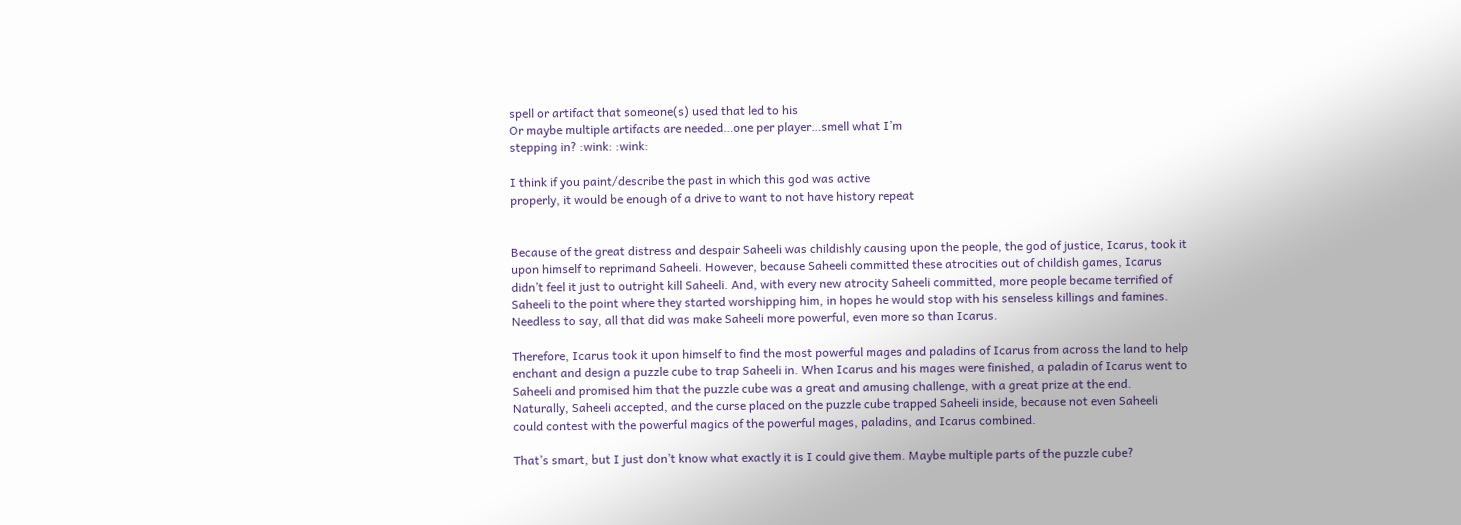spell or artifact that someone(s) used that led to his
Or maybe multiple artifacts are needed…one per player…smell what I’m
stepping in? :wink: :wink:

I think if you paint/describe the past in which this god was active
properly, it would be enough of a drive to want to not have history repeat


Because of the great distress and despair Saheeli was childishly causing upon the people, the god of justice, Icarus, took it upon himself to reprimand Saheeli. However, because Saheeli committed these atrocities out of childish games, Icarus didn’t feel it just to outright kill Saheeli. And, with every new atrocity Saheeli committed, more people became terrified of Saheeli to the point where they started worshipping him, in hopes he would stop with his senseless killings and famines. Needless to say, all that did was make Saheeli more powerful, even more so than Icarus.

Therefore, Icarus took it upon himself to find the most powerful mages and paladins of Icarus from across the land to help enchant and design a puzzle cube to trap Saheeli in. When Icarus and his mages were finished, a paladin of Icarus went to Saheeli and promised him that the puzzle cube was a great and amusing challenge, with a great prize at the end. Naturally, Saheeli accepted, and the curse placed on the puzzle cube trapped Saheeli inside, because not even Saheeli could contest with the powerful magics of the powerful mages, paladins, and Icarus combined.

That’s smart, but I just don’t know what exactly it is I could give them. Maybe multiple parts of the puzzle cube?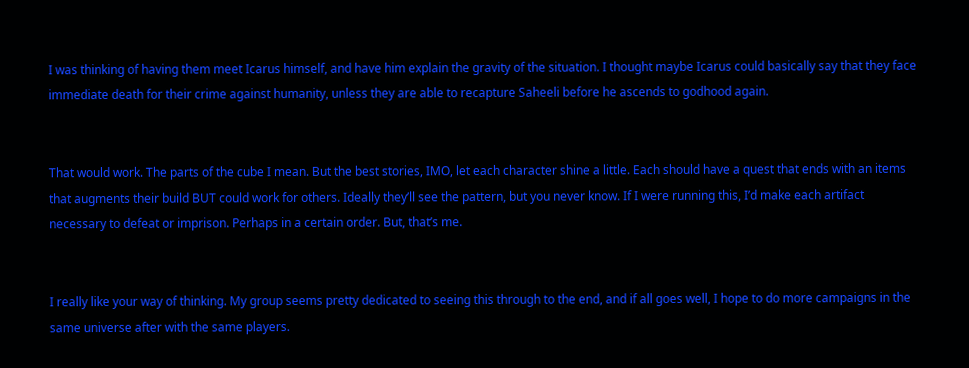I was thinking of having them meet Icarus himself, and have him explain the gravity of the situation. I thought maybe Icarus could basically say that they face immediate death for their crime against humanity, unless they are able to recapture Saheeli before he ascends to godhood again.


That would work. The parts of the cube I mean. But the best stories, IMO, let each character shine a little. Each should have a quest that ends with an items that augments their build BUT could work for others. Ideally they’ll see the pattern, but you never know. If I were running this, I’d make each artifact necessary to defeat or imprison. Perhaps in a certain order. But, that’s me.


I really like your way of thinking. My group seems pretty dedicated to seeing this through to the end, and if all goes well, I hope to do more campaigns in the same universe after with the same players.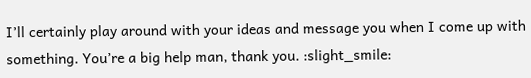I’ll certainly play around with your ideas and message you when I come up with something. You’re a big help man, thank you. :slight_smile: